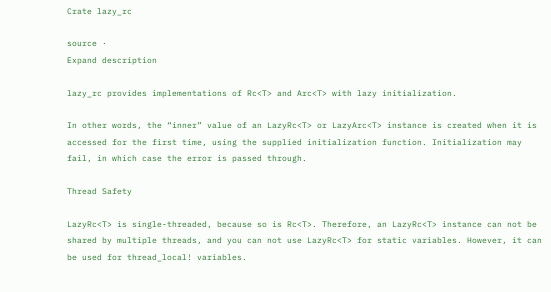Crate lazy_rc

source ·
Expand description

lazy_rc provides implementations of Rc<T> and Arc<T> with lazy initialization.

In other words, the “inner” value of an LazyRc<T> or LazyArc<T> instance is created when it is accessed for the first time, using the supplied initialization function. Initialization may fail, in which case the error is passed through.

Thread Safety

LazyRc<T> is single-threaded, because so is Rc<T>. Therefore, an LazyRc<T> instance can not be shared by multiple threads, and you can not use LazyRc<T> for static variables. However, it can be used for thread_local! variables.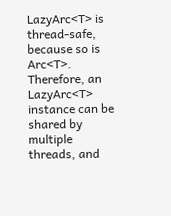LazyArc<T> is thread-safe, because so is Arc<T>. Therefore, an LazyArc<T> instance can be shared by multiple threads, and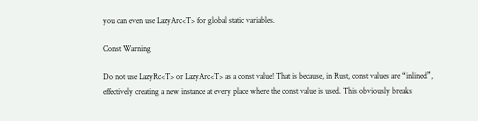you can even use LazyArc<T> for global static variables.

Const Warning

Do not use LazyRc<T> or LazyArc<T> as a const value! That is because, in Rust, const values are “inlined”, effectively creating a new instance at every place where the const value is used. This obviously breaks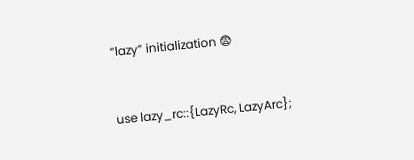“lazy” initialization 😨


use lazy_rc::{LazyRc, LazyArc};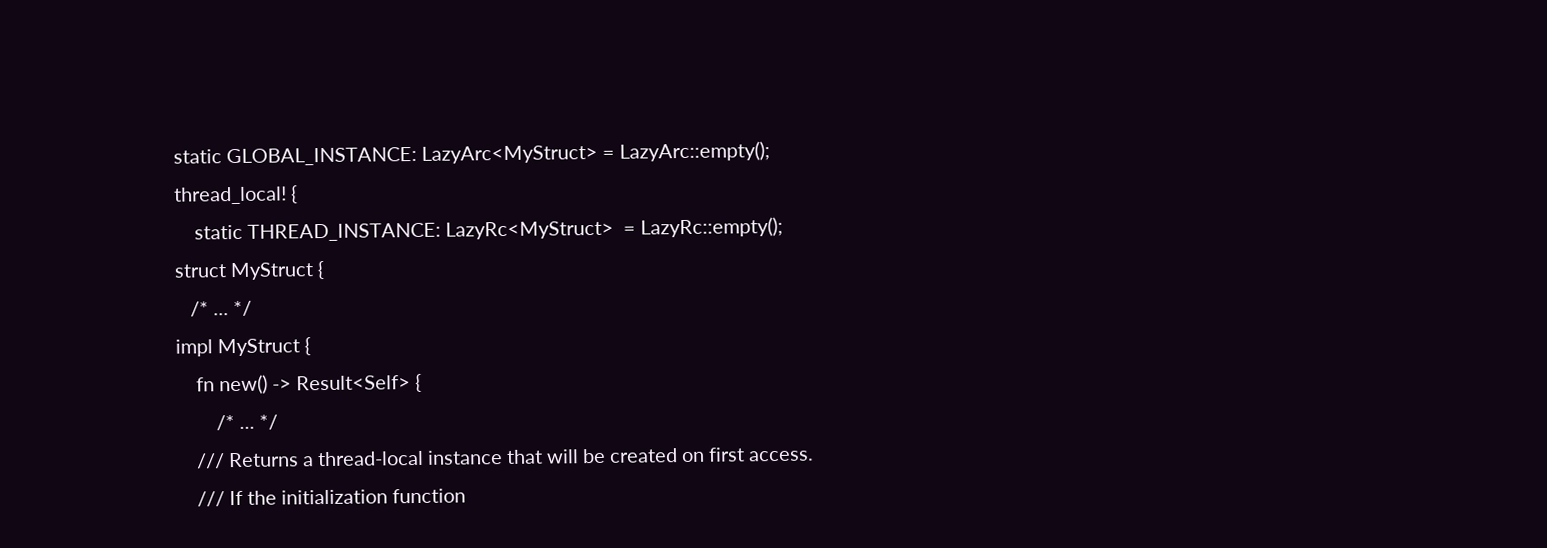static GLOBAL_INSTANCE: LazyArc<MyStruct> = LazyArc::empty();
thread_local! {
    static THREAD_INSTANCE: LazyRc<MyStruct>  = LazyRc::empty();
struct MyStruct {
   /* ... */
impl MyStruct {
    fn new() -> Result<Self> {
        /* ... */
    /// Returns a thread-local instance that will be created on first access.
    /// If the initialization function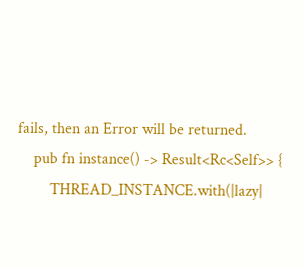fails, then an Error will be returned.
    pub fn instance() -> Result<Rc<Self>> {
        THREAD_INSTANCE.with(|lazy|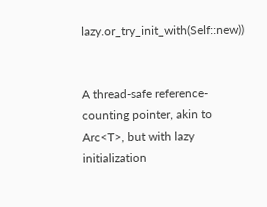lazy.or_try_init_with(Self::new))


A thread-safe reference-counting pointer, akin to Arc<T>, but with lazy initialization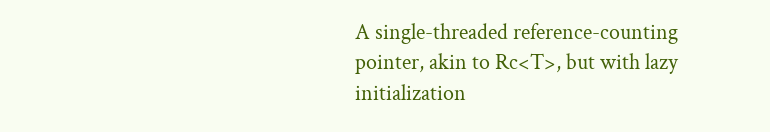A single-threaded reference-counting pointer, akin to Rc<T>, but with lazy initialization